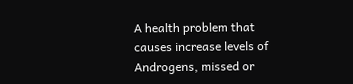A health problem that causes increase levels of Androgens, missed or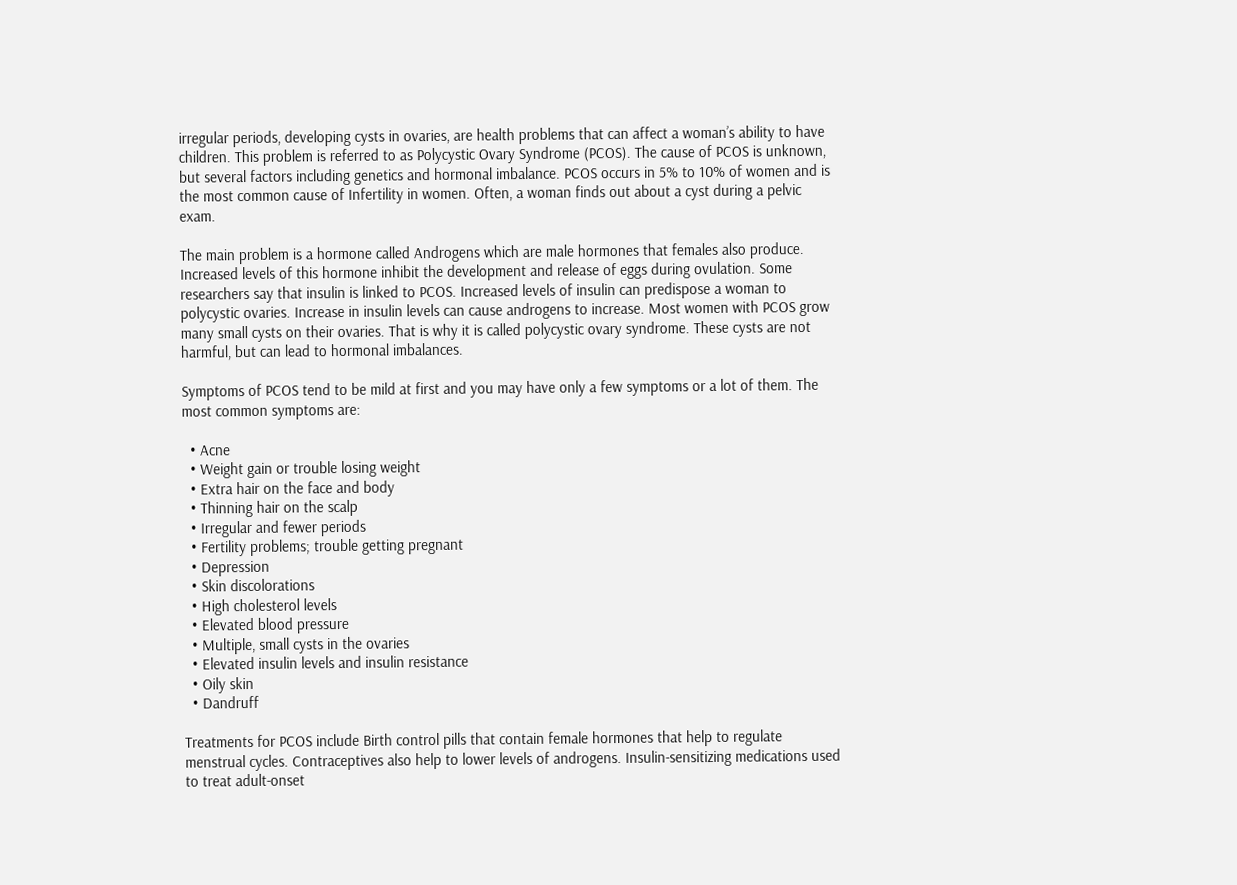irregular periods, developing cysts in ovaries, are health problems that can affect a woman’s ability to have children. This problem is referred to as Polycystic Ovary Syndrome (PCOS). The cause of PCOS is unknown, but several factors including genetics and hormonal imbalance. PCOS occurs in 5% to 10% of women and is the most common cause of Infertility in women. Often, a woman finds out about a cyst during a pelvic exam.

The main problem is a hormone called Androgens which are male hormones that females also produce. Increased levels of this hormone inhibit the development and release of eggs during ovulation. Some researchers say that insulin is linked to PCOS. Increased levels of insulin can predispose a woman to polycystic ovaries. Increase in insulin levels can cause androgens to increase. Most women with PCOS grow many small cysts on their ovaries. That is why it is called polycystic ovary syndrome. These cysts are not harmful, but can lead to hormonal imbalances.

Symptoms of PCOS tend to be mild at first and you may have only a few symptoms or a lot of them. The most common symptoms are:

  • Acne
  • Weight gain or trouble losing weight
  • Extra hair on the face and body
  • Thinning hair on the scalp
  • Irregular and fewer periods
  • Fertility problems; trouble getting pregnant
  • Depression
  • Skin discolorations
  • High cholesterol levels
  • Elevated blood pressure
  • Multiple, small cysts in the ovaries
  • Elevated insulin levels and insulin resistance
  • Oily skin
  • Dandruff

Treatments for PCOS include Birth control pills that contain female hormones that help to regulate menstrual cycles. Contraceptives also help to lower levels of androgens. Insulin-sensitizing medications used to treat adult-onset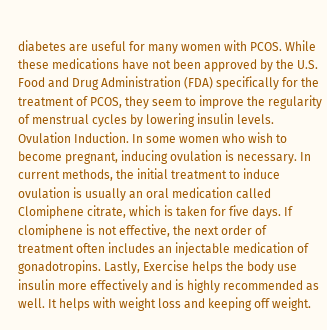diabetes are useful for many women with PCOS. While these medications have not been approved by the U.S. Food and Drug Administration (FDA) specifically for the treatment of PCOS, they seem to improve the regularity of menstrual cycles by lowering insulin levels. Ovulation Induction. In some women who wish to become pregnant, inducing ovulation is necessary. In current methods, the initial treatment to induce ovulation is usually an oral medication called Clomiphene citrate, which is taken for five days. If clomiphene is not effective, the next order of treatment often includes an injectable medication of gonadotropins. Lastly, Exercise helps the body use insulin more effectively and is highly recommended as well. It helps with weight loss and keeping off weight.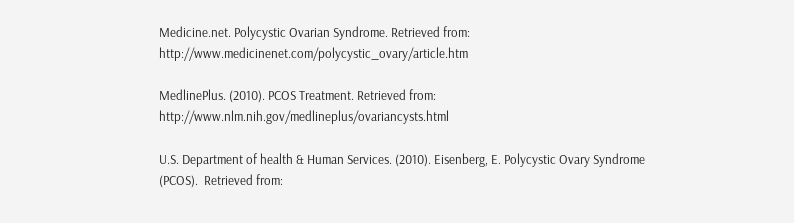Medicine.net. Polycystic Ovarian Syndrome. Retrieved from: http://www.medicinenet.com/polycystic_ovary/article.htm

MedlinePlus. (2010). PCOS Treatment. Retrieved from: http://www.nlm.nih.gov/medlineplus/ovariancysts.html

U.S. Department of health & Human Services. (2010). Eisenberg, E. Polycystic Ovary Syndrome (PCOS).  Retrieved from: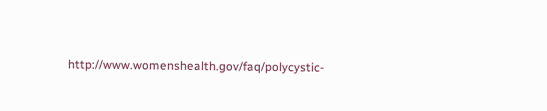http://www.womenshealth.gov/faq/polycystic-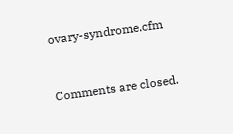ovary-syndrome.cfm


Comments are closed.